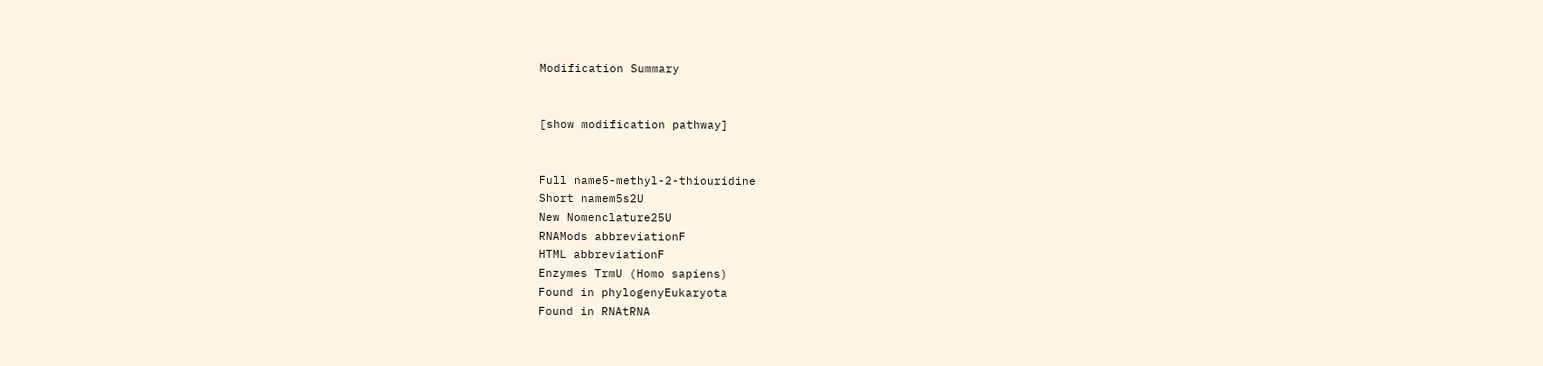Modification Summary


[show modification pathway]


Full name5-methyl-2-thiouridine
Short namem5s2U
New Nomenclature25U
RNAMods abbreviationF
HTML abbreviationF
Enzymes TrmU (Homo sapiens)
Found in phylogenyEukaryota
Found in RNAtRNA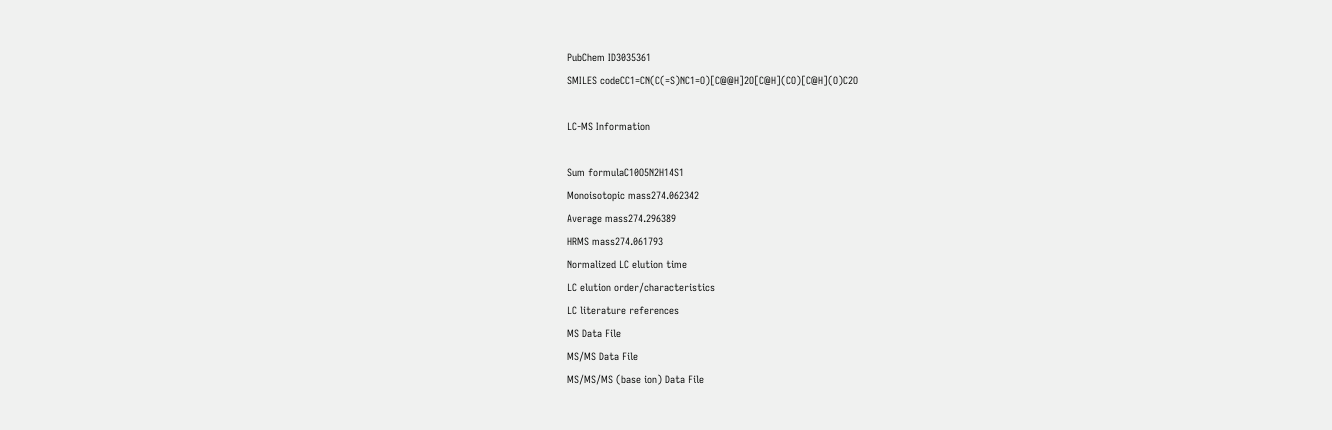PubChem ID3035361
SMILES codeCC1=CN(C(=S)NC1=O)[C@@H]2O[C@H](CO)[C@H](O)C2O

LC-MS Information

Sum formulaC10O5N2H14S1
Monoisotopic mass274.062342
Average mass274.296389
HRMS mass274.061793
Normalized LC elution time
LC elution order/characteristics
LC literature references
MS Data File
MS/MS Data File
MS/MS/MS (base ion) Data File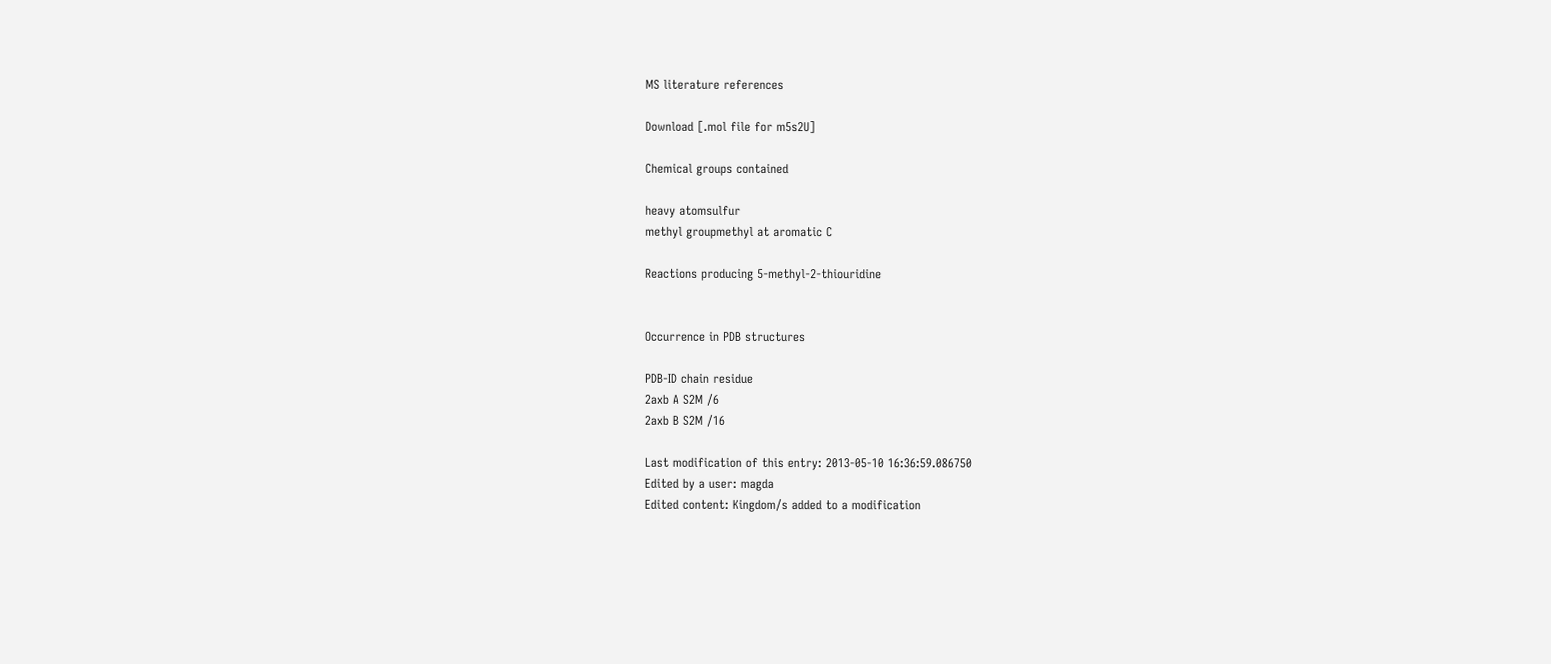MS literature references

Download [.mol file for m5s2U]

Chemical groups contained

heavy atomsulfur
methyl groupmethyl at aromatic C

Reactions producing 5-methyl-2-thiouridine


Occurrence in PDB structures

PDB-ID chain residue
2axb A S2M /6
2axb B S2M /16

Last modification of this entry: 2013-05-10 16:36:59.086750
Edited by a user: magda
Edited content: Kingdom/s added to a modification